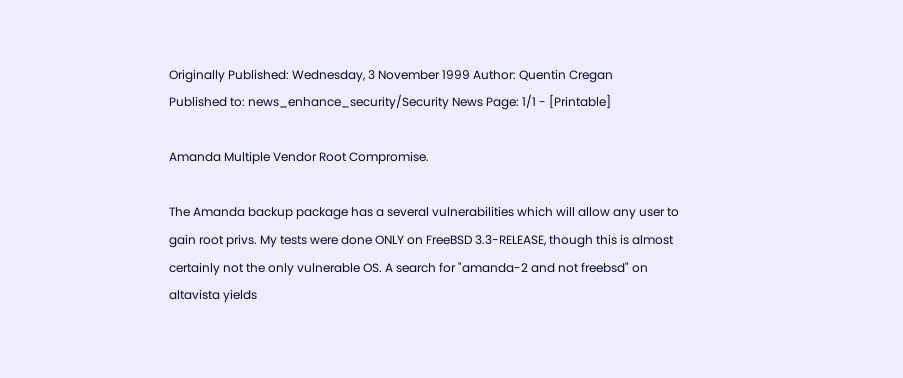Originally Published: Wednesday, 3 November 1999 Author: Quentin Cregan
Published to: news_enhance_security/Security News Page: 1/1 - [Printable]

Amanda Multiple Vendor Root Compromise.

The Amanda backup package has a several vulnerabilities which will allow any user to gain root privs. My tests were done ONLY on FreeBSD 3.3-RELEASE, though this is almost certainly not the only vulnerable OS. A search for "amanda-2 and not freebsd" on altavista yields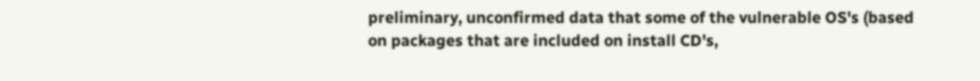preliminary, unconfirmed data that some of the vulnerable OS's (based on packages that are included on install CD's,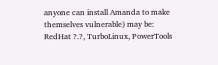anyone can install Amanda to make themselves vulnerable) may be: RedHat ?.?, TurboLinux, PowerTools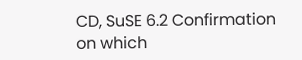CD, SuSE 6.2 Confirmation on which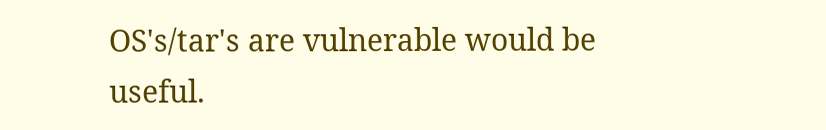OS's/tar's are vulnerable would be useful.